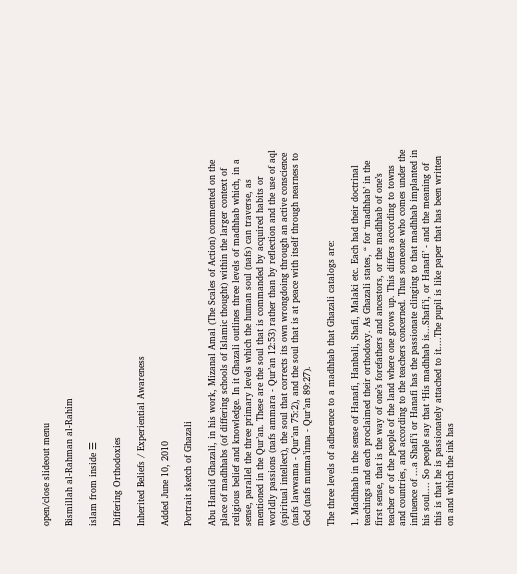open/close slideout menu

Bismillah al-Rahman al-Rahim

islam from inside ☰

Differing Orthodoxies

Inherited Beliefs / Experiential Awareness

Added June 10, 2010

Portrait sketch of Ghazali

Abu Hamid Ghazali, in his work, Mizanal Amal (The Scales of Action) commented on the place of madhhabs (of differing schools of Islamic thought) within the larger context of religious belief and knowledge. In it Ghazali outlines three levels of madhhab which, in a sense, parallel the three primary levels which the human soul (nafs) can traverse, as mentioned in the Qur’an. These are the soul that is commanded by acquired habits or worldly passions (nafs ammara - Qur’an 12:53) rather than by reflection and the use of aql (spiritual intellect), the soul that corrects its own wrongdoing through an active conscience (nafs lawwama - Qur’an 75:2), and the soul that is at peace with itself through nearness to God (nafs mutma’inna - Qur’an 89:27).

The three levels of adherence to a madhhab that Ghazali catalogs are:

1. Madhhab in the sense of Hanafi, Hanbali, Shafi, Malaki etc. Each had their doctrinal teachings and each proclaimed their orthodoxy. As Ghazali states, “ for ‘madhhab’ in the first sense, that is the way of one’s forefathers and ancestors, or the madhhab of one’s teacher or of the people of the land where one grows up. This differs according to towns and countries, and according to the teachers concerned. Thus someone who comes under the influence of ...a Shafi’i or Hanafi has the passionate clinging to that madhhab implanted in his soul.... So people say that ‘His madhhab is...Shafi’i, or Hanafi’ - and the meaning of this is that he is passionately attached to it....The pupil is like paper that has been written on and which the ink has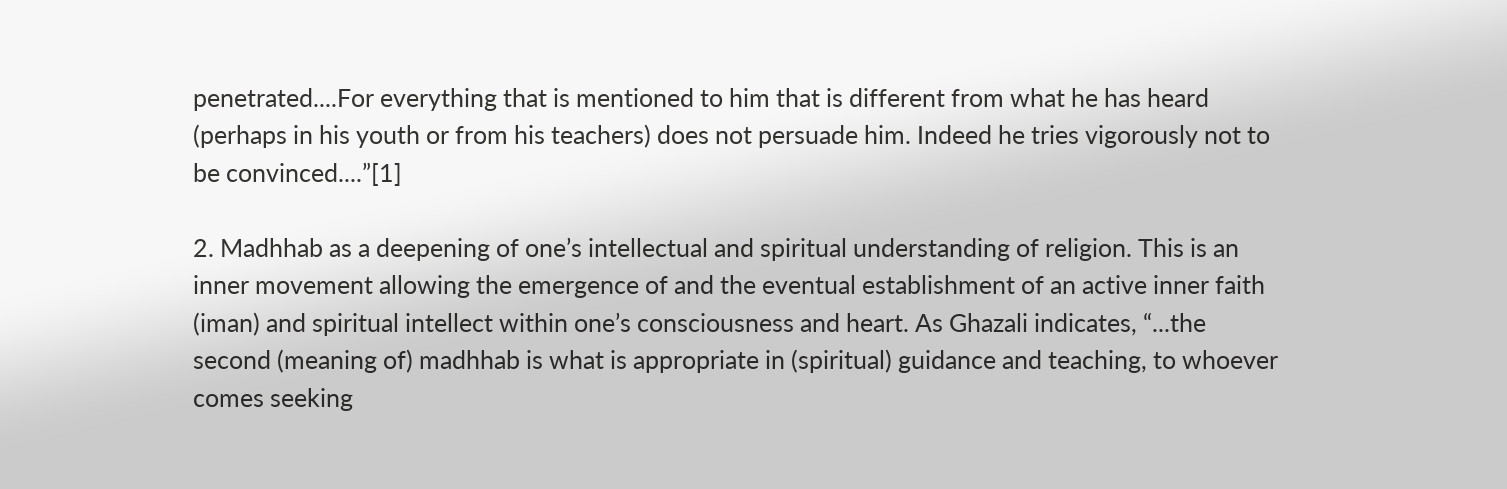penetrated....For everything that is mentioned to him that is different from what he has heard (perhaps in his youth or from his teachers) does not persuade him. Indeed he tries vigorously not to be convinced....”[1]

2. Madhhab as a deepening of one’s intellectual and spiritual understanding of religion. This is an inner movement allowing the emergence of and the eventual establishment of an active inner faith (iman) and spiritual intellect within one’s consciousness and heart. As Ghazali indicates, “...the second (meaning of) madhhab is what is appropriate in (spiritual) guidance and teaching, to whoever comes seeking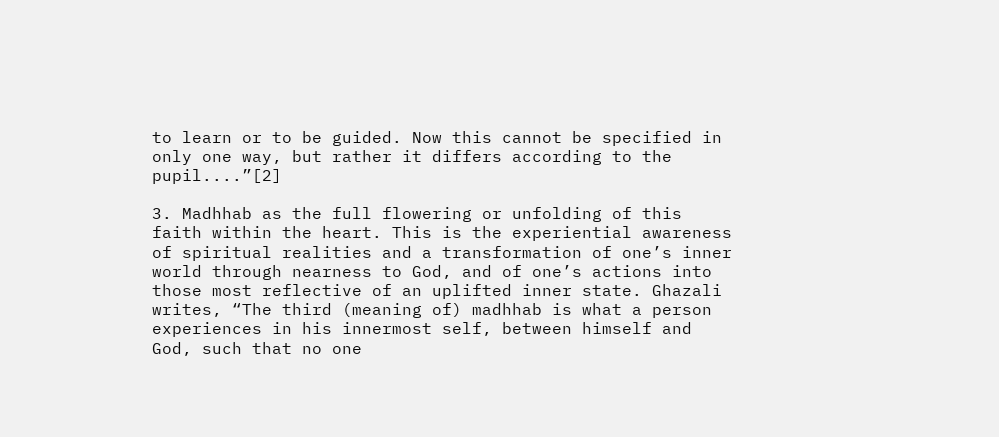to learn or to be guided. Now this cannot be specified in only one way, but rather it differs according to the pupil....”[2]

3. Madhhab as the full flowering or unfolding of this faith within the heart. This is the experiential awareness of spiritual realities and a transformation of one’s inner world through nearness to God, and of one’s actions into those most reflective of an uplifted inner state. Ghazali writes, “The third (meaning of) madhhab is what a person experiences in his innermost self, between himself and God, such that no one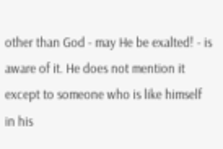other than God - may He be exalted! - is aware of it. He does not mention it except to someone who is like himself in his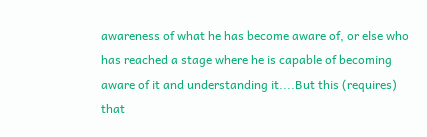awareness of what he has become aware of, or else who has reached a stage where he is capable of becoming aware of it and understanding it....But this (requires) that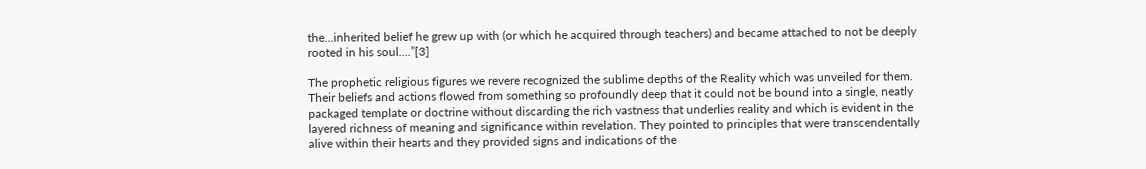the...inherited belief he grew up with (or which he acquired through teachers) and became attached to not be deeply rooted in his soul....”[3]

The prophetic religious figures we revere recognized the sublime depths of the Reality which was unveiled for them. Their beliefs and actions flowed from something so profoundly deep that it could not be bound into a single, neatly packaged template or doctrine without discarding the rich vastness that underlies reality and which is evident in the layered richness of meaning and significance within revelation. They pointed to principles that were transcendentally alive within their hearts and they provided signs and indications of the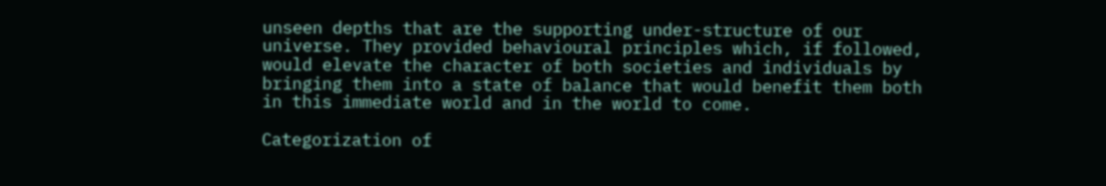unseen depths that are the supporting under-structure of our universe. They provided behavioural principles which, if followed, would elevate the character of both societies and individuals by bringing them into a state of balance that would benefit them both in this immediate world and in the world to come.

Categorization of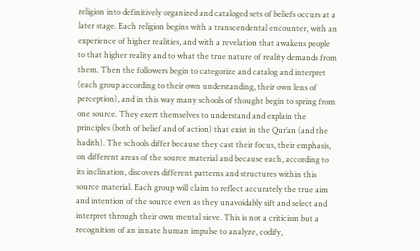religion into definitively organized and cataloged sets of beliefs occurs at a later stage. Each religion begins with a transcendental encounter, with an experience of higher realities, and with a revelation that awakens people to that higher reality and to what the true nature of reality demands from them. Then the followers begin to categorize and catalog and interpret (each group according to their own understanding, their own lens of perception), and in this way many schools of thought begin to spring from one source. They exert themselves to understand and explain the principles (both of belief and of action) that exist in the Qur’an (and the hadith). The schools differ because they cast their focus, their emphasis, on different areas of the source material and because each, according to its inclination, discovers different patterns and structures within this source material. Each group will claim to reflect accurately the true aim and intention of the source even as they unavoidably sift and select and interpret through their own mental sieve. This is not a criticism but a recognition of an innate human impulse to analyze, codify,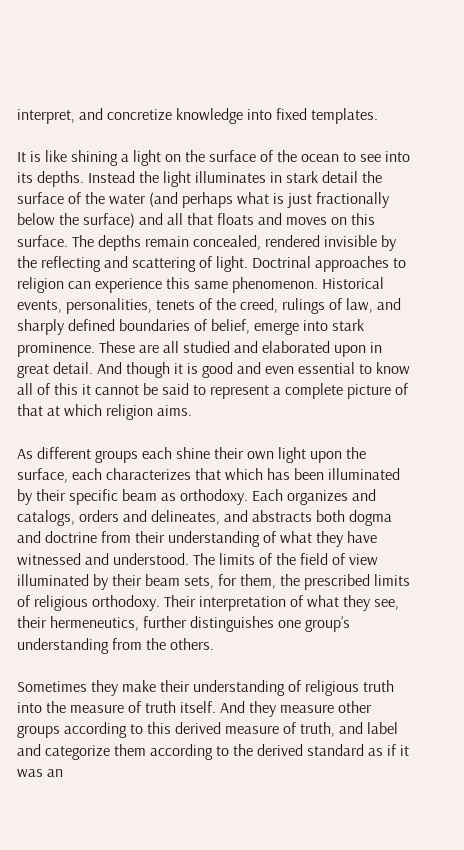interpret, and concretize knowledge into fixed templates.

It is like shining a light on the surface of the ocean to see into its depths. Instead the light illuminates in stark detail the surface of the water (and perhaps what is just fractionally below the surface) and all that floats and moves on this surface. The depths remain concealed, rendered invisible by the reflecting and scattering of light. Doctrinal approaches to religion can experience this same phenomenon. Historical events, personalities, tenets of the creed, rulings of law, and sharply defined boundaries of belief, emerge into stark prominence. These are all studied and elaborated upon in great detail. And though it is good and even essential to know all of this it cannot be said to represent a complete picture of that at which religion aims.

As different groups each shine their own light upon the surface, each characterizes that which has been illuminated by their specific beam as orthodoxy. Each organizes and catalogs, orders and delineates, and abstracts both dogma and doctrine from their understanding of what they have witnessed and understood. The limits of the field of view illuminated by their beam sets, for them, the prescribed limits of religious orthodoxy. Their interpretation of what they see, their hermeneutics, further distinguishes one group’s understanding from the others.

Sometimes they make their understanding of religious truth into the measure of truth itself. And they measure other groups according to this derived measure of truth, and label and categorize them according to the derived standard as if it was an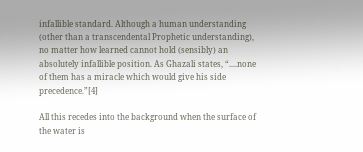infallible standard. Although a human understanding (other than a transcendental Prophetic understanding), no matter how learned cannot hold (sensibly) an absolutely infallible position. As Ghazali states, “....none of them has a miracle which would give his side precedence.”[4]

All this recedes into the background when the surface of the water is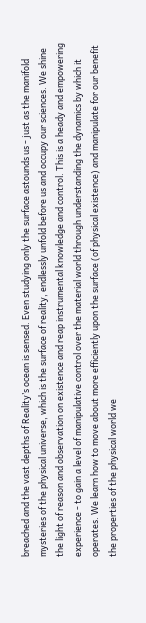breached and the vast depths of Reality’s ocean is sensed. Even studying only the surface astounds us - just as the manifold mysteries of the physical universe, which is the surface of reality, endlessly unfold before us and occupy our sciences. We shine the light of reason and observation on existence and reap instrumental knowledge and control. This is a heady and empowering experience - to gain a level of manipulative control over the material world through understanding the dynamics by which it operates. We learn how to move about more efficiently upon the surface (of physical existence) and manipulate for our benefit the properties of the physical world we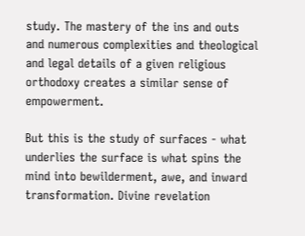study. The mastery of the ins and outs and numerous complexities and theological and legal details of a given religious orthodoxy creates a similar sense of empowerment.

But this is the study of surfaces - what underlies the surface is what spins the mind into bewilderment, awe, and inward transformation. Divine revelation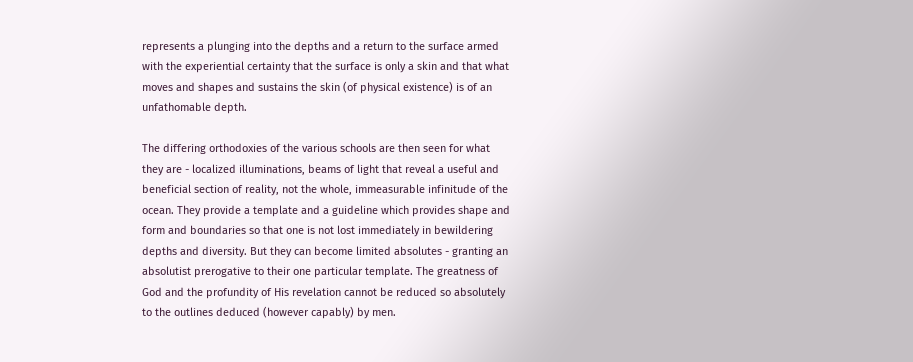represents a plunging into the depths and a return to the surface armed with the experiential certainty that the surface is only a skin and that what moves and shapes and sustains the skin (of physical existence) is of an unfathomable depth.

The differing orthodoxies of the various schools are then seen for what they are - localized illuminations, beams of light that reveal a useful and beneficial section of reality, not the whole, immeasurable infinitude of the ocean. They provide a template and a guideline which provides shape and form and boundaries so that one is not lost immediately in bewildering depths and diversity. But they can become limited absolutes - granting an absolutist prerogative to their one particular template. The greatness of God and the profundity of His revelation cannot be reduced so absolutely to the outlines deduced (however capably) by men.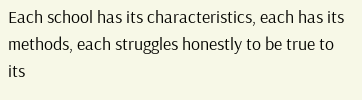Each school has its characteristics, each has its methods, each struggles honestly to be true to its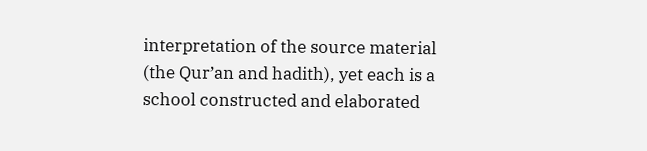interpretation of the source material (the Qur’an and hadith), yet each is a school constructed and elaborated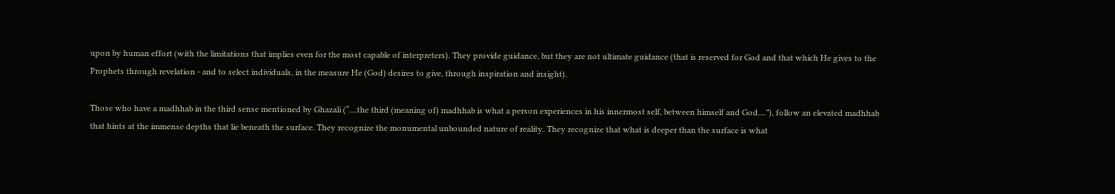upon by human effort (with the limitations that implies even for the most capable of interpreters). They provide guidance, but they are not ultimate guidance (that is reserved for God and that which He gives to the Prophets through revelation - and to select individuals, in the measure He (God) desires to give, through inspiration and insight).

Those who have a madhhab in the third sense mentioned by Ghazali (“....the third (meaning of) madhhab is what a person experiences in his innermost self, between himself and God....”), follow an elevated madhhab that hints at the immense depths that lie beneath the surface. They recognize the monumental unbounded nature of reality. They recognize that what is deeper than the surface is what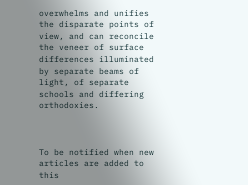overwhelms and unifies the disparate points of view, and can reconcile the veneer of surface differences illuminated by separate beams of light, of separate schools and differing orthodoxies.



To be notified when new articles are added to this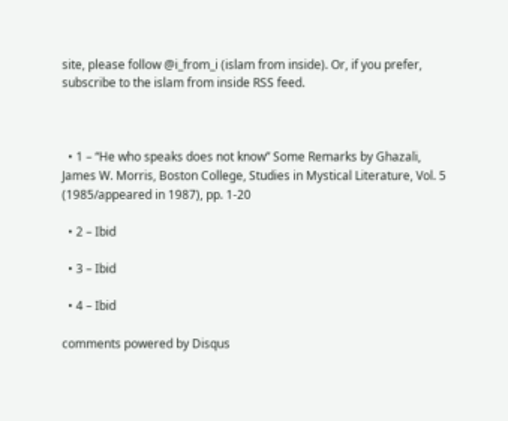site, please follow @i_from_i (islam from inside). Or, if you prefer, subscribe to the islam from inside RSS feed.



  • 1 – “He who speaks does not know” Some Remarks by Ghazali, James W. Morris, Boston College, Studies in Mystical Literature, Vol. 5 (1985/appeared in 1987), pp. 1-20

  • 2 – Ibid

  • 3 – Ibid

  • 4 – Ibid

comments powered by Disqus